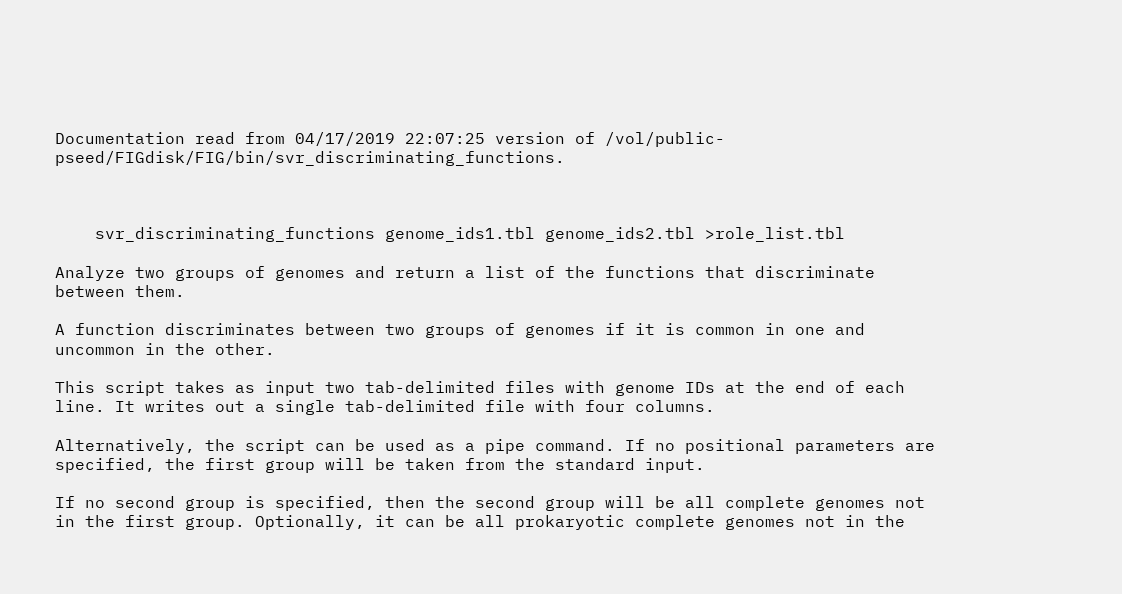Documentation read from 04/17/2019 22:07:25 version of /vol/public-pseed/FIGdisk/FIG/bin/svr_discriminating_functions.



    svr_discriminating_functions genome_ids1.tbl genome_ids2.tbl >role_list.tbl

Analyze two groups of genomes and return a list of the functions that discriminate between them.

A function discriminates between two groups of genomes if it is common in one and uncommon in the other.

This script takes as input two tab-delimited files with genome IDs at the end of each line. It writes out a single tab-delimited file with four columns.

Alternatively, the script can be used as a pipe command. If no positional parameters are specified, the first group will be taken from the standard input.

If no second group is specified, then the second group will be all complete genomes not in the first group. Optionally, it can be all prokaryotic complete genomes not in the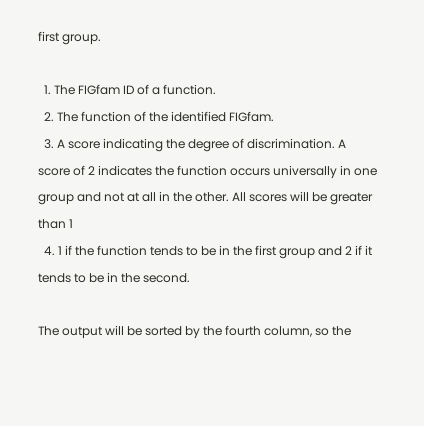first group.

  1. The FIGfam ID of a function.
  2. The function of the identified FIGfam.
  3. A score indicating the degree of discrimination. A score of 2 indicates the function occurs universally in one group and not at all in the other. All scores will be greater than 1
  4. 1 if the function tends to be in the first group and 2 if it tends to be in the second.

The output will be sorted by the fourth column, so the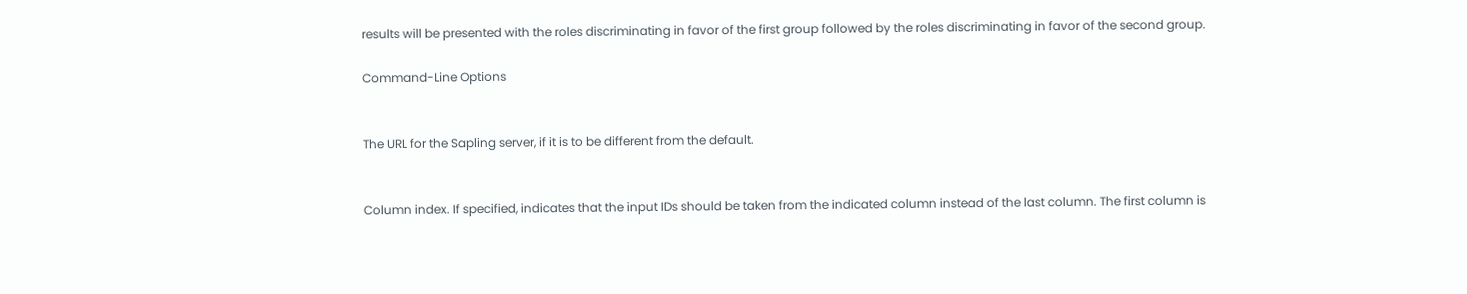results will be presented with the roles discriminating in favor of the first group followed by the roles discriminating in favor of the second group.

Command-Line Options


The URL for the Sapling server, if it is to be different from the default.


Column index. If specified, indicates that the input IDs should be taken from the indicated column instead of the last column. The first column is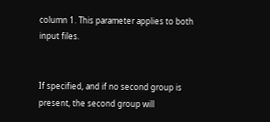column 1. This parameter applies to both input files.


If specified, and if no second group is present, the second group will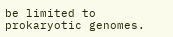be limited to prokaryotic genomes.